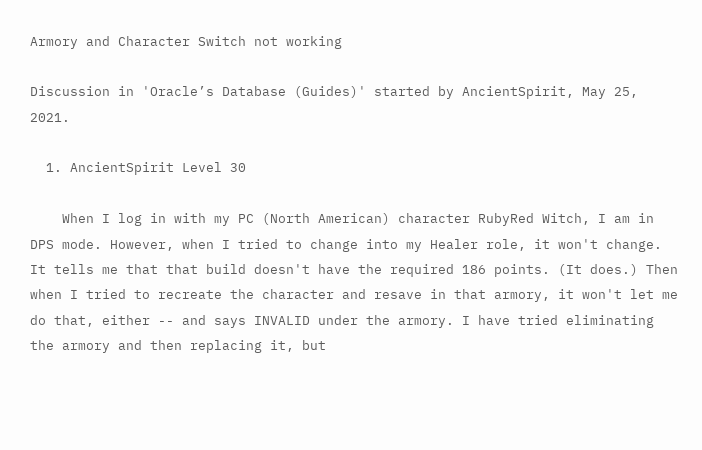Armory and Character Switch not working

Discussion in 'Oracle’s Database (Guides)' started by AncientSpirit, May 25, 2021.

  1. AncientSpirit Level 30

    When I log in with my PC (North American) character RubyRed Witch, I am in DPS mode. However, when I tried to change into my Healer role, it won't change. It tells me that that build doesn't have the required 186 points. (It does.) Then when I tried to recreate the character and resave in that armory, it won't let me do that, either -- and says INVALID under the armory. I have tried eliminating the armory and then replacing it, but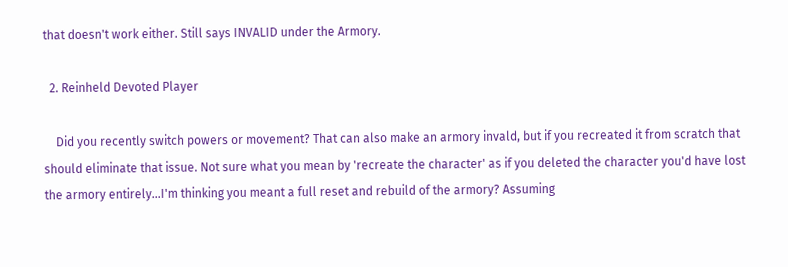that doesn't work either. Still says INVALID under the Armory.

  2. Reinheld Devoted Player

    Did you recently switch powers or movement? That can also make an armory invald, but if you recreated it from scratch that should eliminate that issue. Not sure what you mean by 'recreate the character' as if you deleted the character you'd have lost the armory entirely...I'm thinking you meant a full reset and rebuild of the armory? Assuming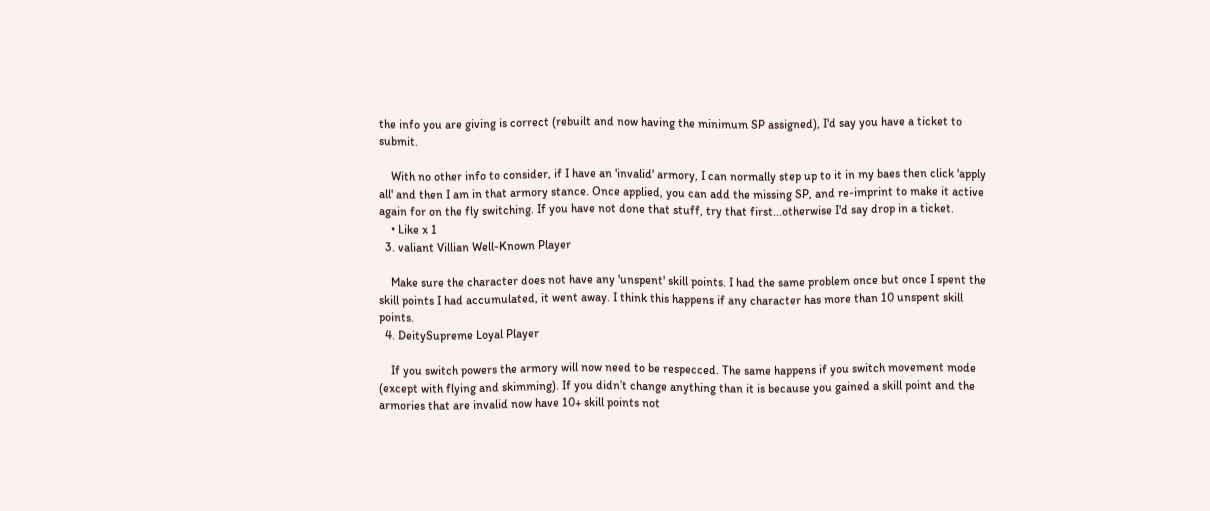the info you are giving is correct (rebuilt and now having the minimum SP assigned), I'd say you have a ticket to submit.

    With no other info to consider, if I have an 'invalid' armory, I can normally step up to it in my baes then click 'apply all' and then I am in that armory stance. Once applied, you can add the missing SP, and re-imprint to make it active again for on the fly switching. If you have not done that stuff, try that first...otherwise I'd say drop in a ticket.
    • Like x 1
  3. valiant Villian Well-Known Player

    Make sure the character does not have any 'unspent' skill points. I had the same problem once but once I spent the skill points I had accumulated, it went away. I think this happens if any character has more than 10 unspent skill points.
  4. DeitySupreme Loyal Player

    If you switch powers the armory will now need to be respecced. The same happens if you switch movement mode (except with flying and skimming). If you didn’t change anything than it is because you gained a skill point and the armories that are invalid now have 10+ skill points not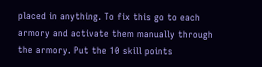placed in anything. To fix this go to each armory and activate them manually through the armory. Put the 10 skill points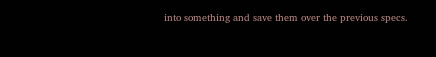into something and save them over the previous specs.